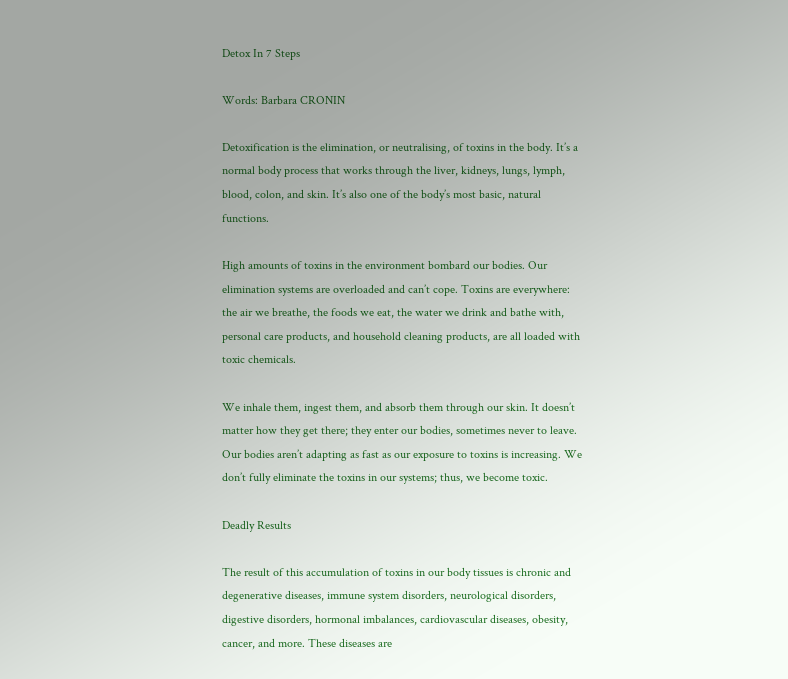Detox In 7 Steps

Words: Barbara CRONIN

Detoxification is the elimination, or neutralising, of toxins in the body. It’s a normal body process that works through the liver, kidneys, lungs, lymph, blood, colon, and skin. It’s also one of the body’s most basic, natural functions.

High amounts of toxins in the environment bombard our bodies. Our elimination systems are overloaded and can’t cope. Toxins are everywhere: the air we breathe, the foods we eat, the water we drink and bathe with, personal care products, and household cleaning products, are all loaded with toxic chemicals.

We inhale them, ingest them, and absorb them through our skin. It doesn’t matter how they get there; they enter our bodies, sometimes never to leave. Our bodies aren’t adapting as fast as our exposure to toxins is increasing. We don’t fully eliminate the toxins in our systems; thus, we become toxic.

Deadly Results

The result of this accumulation of toxins in our body tissues is chronic and degenerative diseases, immune system disorders, neurological disorders, digestive disorders, hormonal imbalances, cardiovascular diseases, obesity, cancer, and more. These diseases are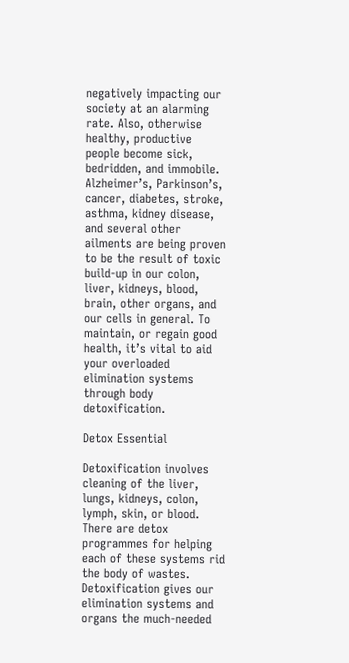negatively impacting our society at an alarming rate. Also, otherwise healthy, productive people become sick, bedridden, and immobile. Alzheimer’s, Parkinson’s, cancer, diabetes, stroke, asthma, kidney disease, and several other ailments are being proven to be the result of toxic build-up in our colon, liver, kidneys, blood, brain, other organs, and our cells in general. To maintain, or regain good health, it’s vital to aid your overloaded elimination systems through body detoxification.

Detox Essential

Detoxification involves cleaning of the liver, lungs, kidneys, colon, lymph, skin, or blood. There are detox programmes for helping each of these systems rid the body of wastes. Detoxification gives our elimination systems and organs the much-needed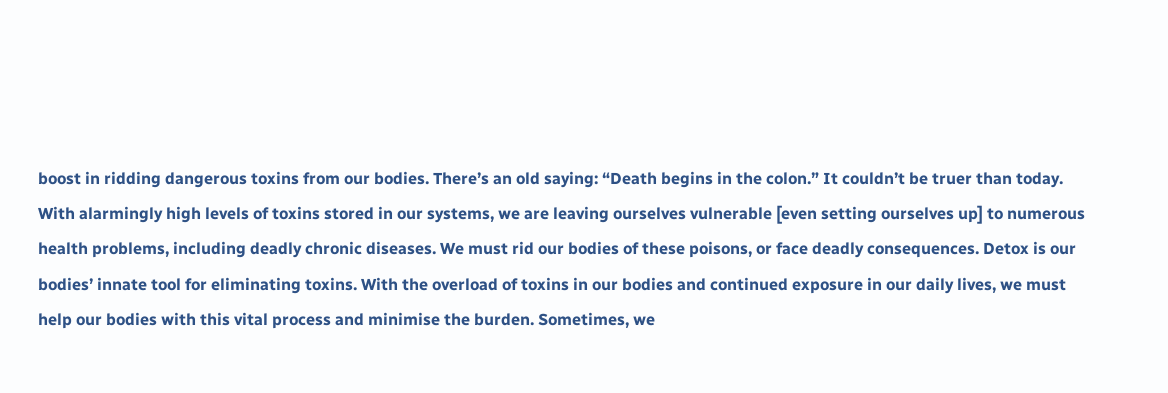boost in ridding dangerous toxins from our bodies. There’s an old saying: “Death begins in the colon.” It couldn’t be truer than today. With alarmingly high levels of toxins stored in our systems, we are leaving ourselves vulnerable [even setting ourselves up] to numerous health problems, including deadly chronic diseases. We must rid our bodies of these poisons, or face deadly consequences. Detox is our bodies’ innate tool for eliminating toxins. With the overload of toxins in our bodies and continued exposure in our daily lives, we must help our bodies with this vital process and minimise the burden. Sometimes, we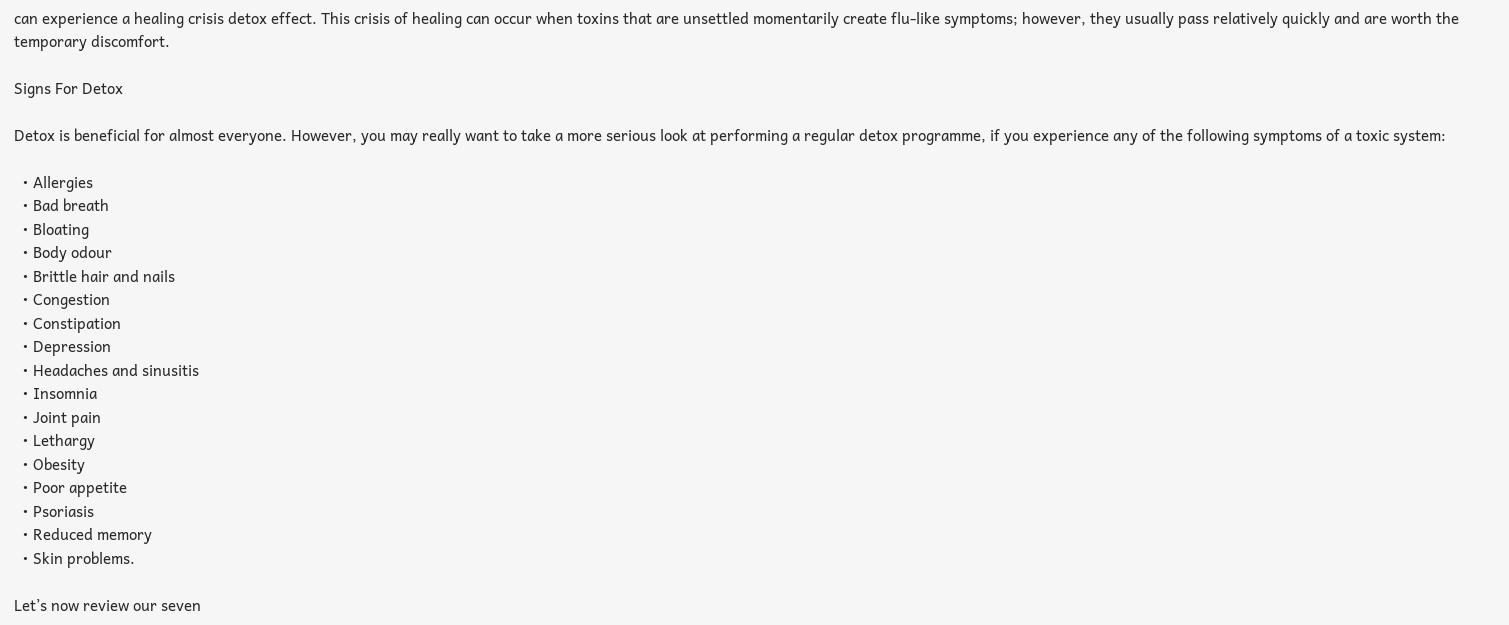can experience a healing crisis detox effect. This crisis of healing can occur when toxins that are unsettled momentarily create flu-like symptoms; however, they usually pass relatively quickly and are worth the temporary discomfort.

Signs For Detox

Detox is beneficial for almost everyone. However, you may really want to take a more serious look at performing a regular detox programme, if you experience any of the following symptoms of a toxic system:

  • Allergies
  • Bad breath
  • Bloating
  • Body odour
  • Brittle hair and nails
  • Congestion
  • Constipation
  • Depression
  • Headaches and sinusitis
  • Insomnia
  • Joint pain
  • Lethargy
  • Obesity
  • Poor appetite
  • Psoriasis
  • Reduced memory
  • Skin problems.

Let’s now review our seven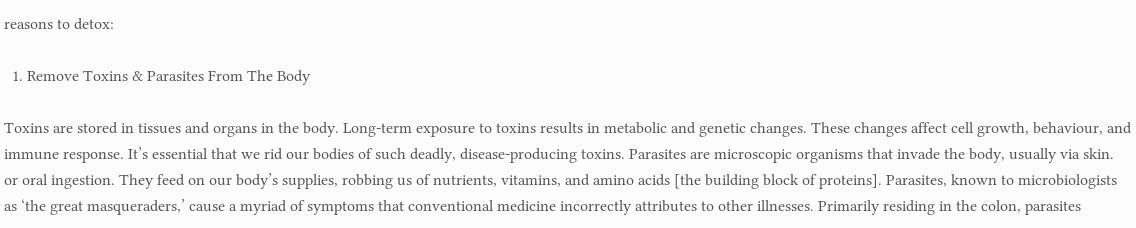reasons to detox:

  1. Remove Toxins & Parasites From The Body

Toxins are stored in tissues and organs in the body. Long-term exposure to toxins results in metabolic and genetic changes. These changes affect cell growth, behaviour, and immune response. It’s essential that we rid our bodies of such deadly, disease-producing toxins. Parasites are microscopic organisms that invade the body, usually via skin. or oral ingestion. They feed on our body’s supplies, robbing us of nutrients, vitamins, and amino acids [the building block of proteins]. Parasites, known to microbiologists as ‘the great masqueraders,’ cause a myriad of symptoms that conventional medicine incorrectly attributes to other illnesses. Primarily residing in the colon, parasites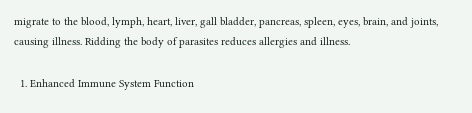migrate to the blood, lymph, heart, liver, gall bladder, pancreas, spleen, eyes, brain, and joints, causing illness. Ridding the body of parasites reduces allergies and illness.

  1. Enhanced Immune System Function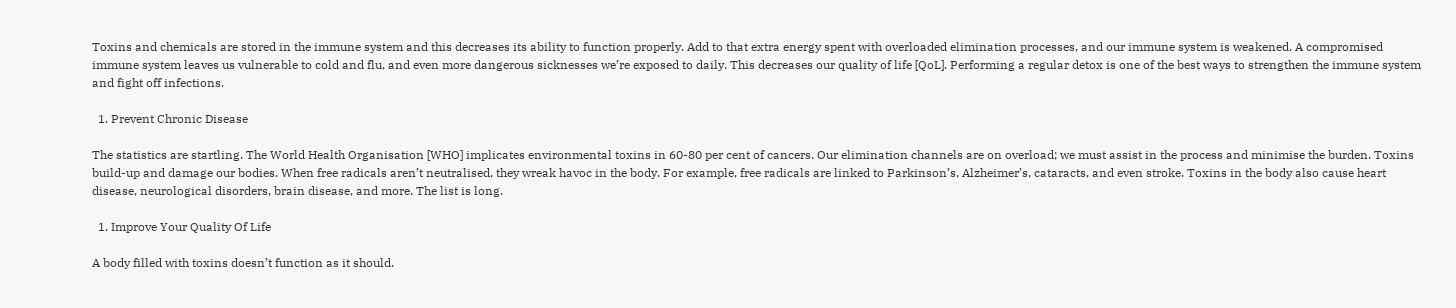Toxins and chemicals are stored in the immune system and this decreases its ability to function properly. Add to that extra energy spent with overloaded elimination processes, and our immune system is weakened. A compromised immune system leaves us vulnerable to cold and flu, and even more dangerous sicknesses we’re exposed to daily. This decreases our quality of life [QoL]. Performing a regular detox is one of the best ways to strengthen the immune system and fight off infections.

  1. Prevent Chronic Disease

The statistics are startling. The World Health Organisation [WHO] implicates environmental toxins in 60-80 per cent of cancers. Our elimination channels are on overload; we must assist in the process and minimise the burden. Toxins build-up and damage our bodies. When free radicals aren’t neutralised, they wreak havoc in the body. For example, free radicals are linked to Parkinson’s, Alzheimer’s, cataracts, and even stroke. Toxins in the body also cause heart disease, neurological disorders, brain disease, and more. The list is long.

  1. Improve Your Quality Of Life

A body filled with toxins doesn’t function as it should.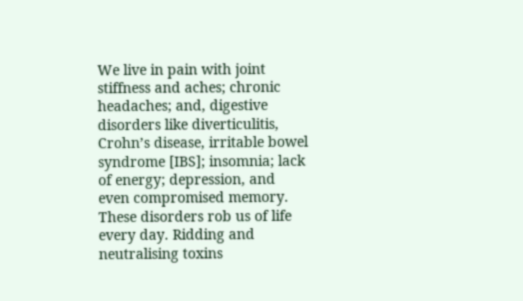We live in pain with joint stiffness and aches; chronic headaches; and, digestive disorders like diverticulitis, Crohn’s disease, irritable bowel syndrome [IBS]; insomnia; lack of energy; depression, and even compromised memory. These disorders rob us of life every day. Ridding and neutralising toxins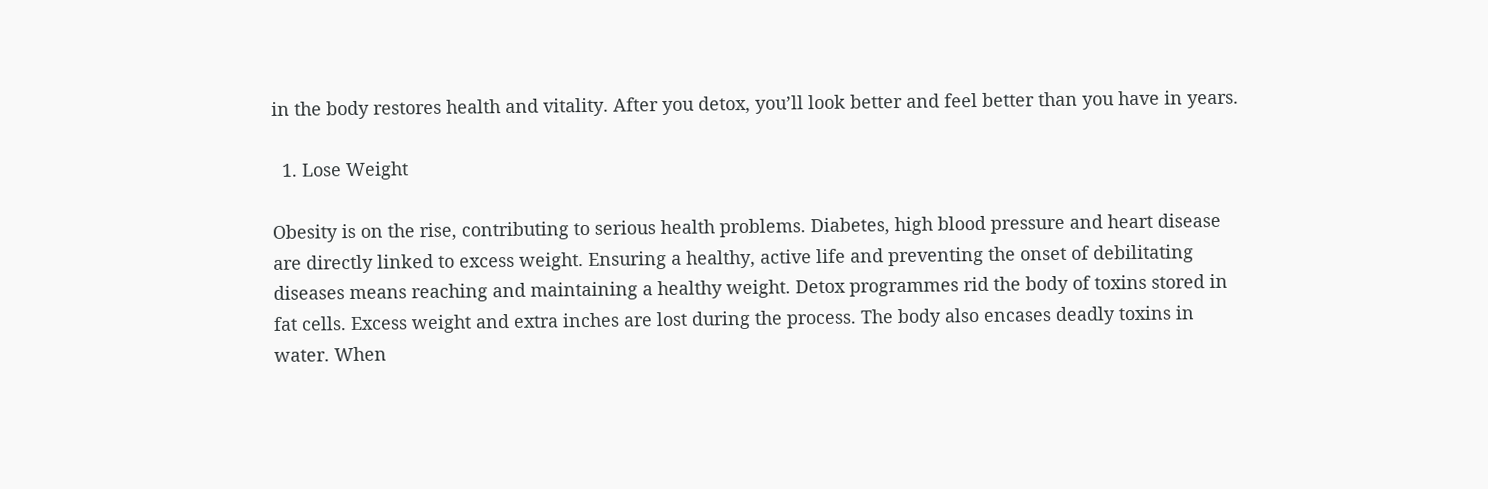in the body restores health and vitality. After you detox, you’ll look better and feel better than you have in years.

  1. Lose Weight

Obesity is on the rise, contributing to serious health problems. Diabetes, high blood pressure and heart disease are directly linked to excess weight. Ensuring a healthy, active life and preventing the onset of debilitating diseases means reaching and maintaining a healthy weight. Detox programmes rid the body of toxins stored in fat cells. Excess weight and extra inches are lost during the process. The body also encases deadly toxins in water. When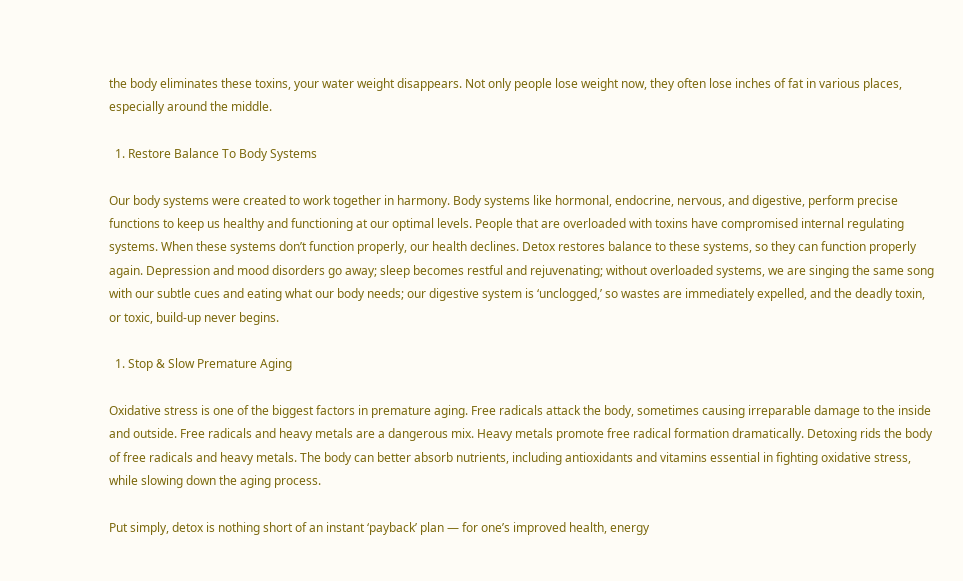the body eliminates these toxins, your water weight disappears. Not only people lose weight now, they often lose inches of fat in various places, especially around the middle.

  1. Restore Balance To Body Systems

Our body systems were created to work together in harmony. Body systems like hormonal, endocrine, nervous, and digestive, perform precise functions to keep us healthy and functioning at our optimal levels. People that are overloaded with toxins have compromised internal regulating systems. When these systems don’t function properly, our health declines. Detox restores balance to these systems, so they can function properly again. Depression and mood disorders go away; sleep becomes restful and rejuvenating; without overloaded systems, we are singing the same song with our subtle cues and eating what our body needs; our digestive system is ‘unclogged,’ so wastes are immediately expelled, and the deadly toxin, or toxic, build-up never begins.

  1. Stop & Slow Premature Aging

Oxidative stress is one of the biggest factors in premature aging. Free radicals attack the body, sometimes causing irreparable damage to the inside and outside. Free radicals and heavy metals are a dangerous mix. Heavy metals promote free radical formation dramatically. Detoxing rids the body of free radicals and heavy metals. The body can better absorb nutrients, including antioxidants and vitamins essential in fighting oxidative stress, while slowing down the aging process.

Put simply, detox is nothing short of an instant ‘payback’ plan — for one’s improved health, energy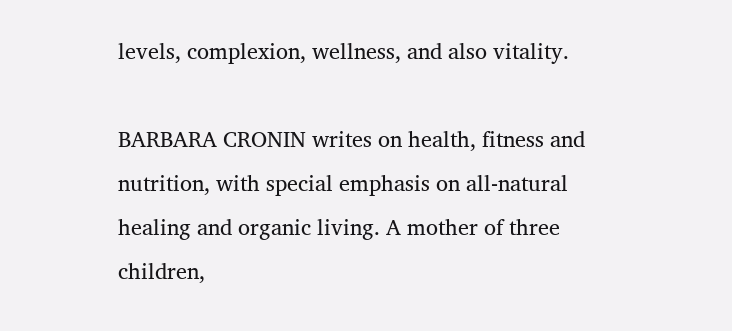levels, complexion, wellness, and also vitality.

BARBARA CRONIN writes on health, fitness and nutrition, with special emphasis on all-natural healing and organic living. A mother of three children,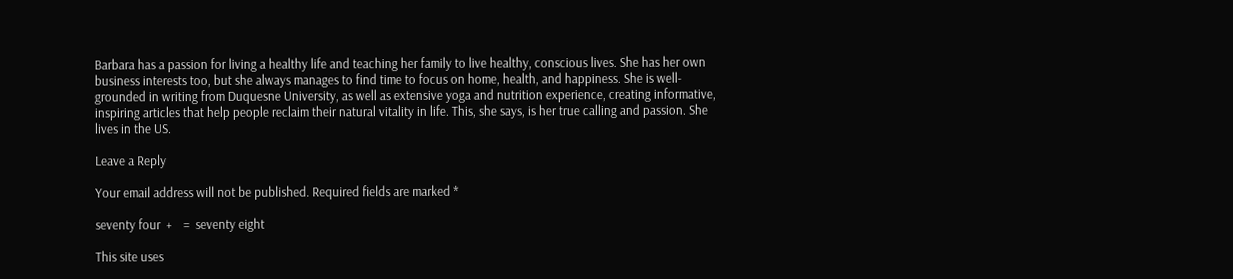Barbara has a passion for living a healthy life and teaching her family to live healthy, conscious lives. She has her own business interests too, but she always manages to find time to focus on home, health, and happiness. She is well-grounded in writing from Duquesne University, as well as extensive yoga and nutrition experience, creating informative, inspiring articles that help people reclaim their natural vitality in life. This, she says, is her true calling and passion. She lives in the US.

Leave a Reply

Your email address will not be published. Required fields are marked *

seventy four  +    =  seventy eight

This site uses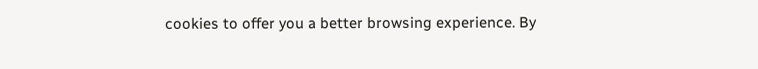cookies to offer you a better browsing experience. By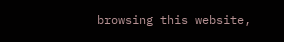browsing this website,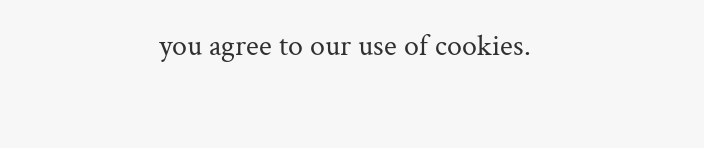you agree to our use of cookies.